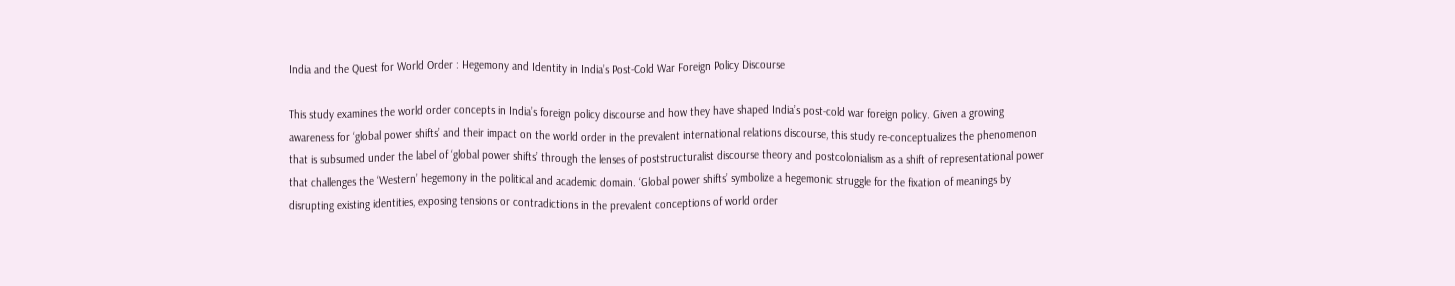India and the Quest for World Order : Hegemony and Identity in India’s Post-Cold War Foreign Policy Discourse

This study examines the world order concepts in India’s foreign policy discourse and how they have shaped India’s post-cold war foreign policy. Given a growing awareness for ‘global power shifts’ and their impact on the world order in the prevalent international relations discourse, this study re-conceptualizes the phenomenon that is subsumed under the label of ‘global power shifts’ through the lenses of poststructuralist discourse theory and postcolonialism as a shift of representational power that challenges the ‘Western’ hegemony in the political and academic domain. ‘Global power shifts’ symbolize a hegemonic struggle for the fixation of meanings by disrupting existing identities, exposing tensions or contradictions in the prevalent conceptions of world order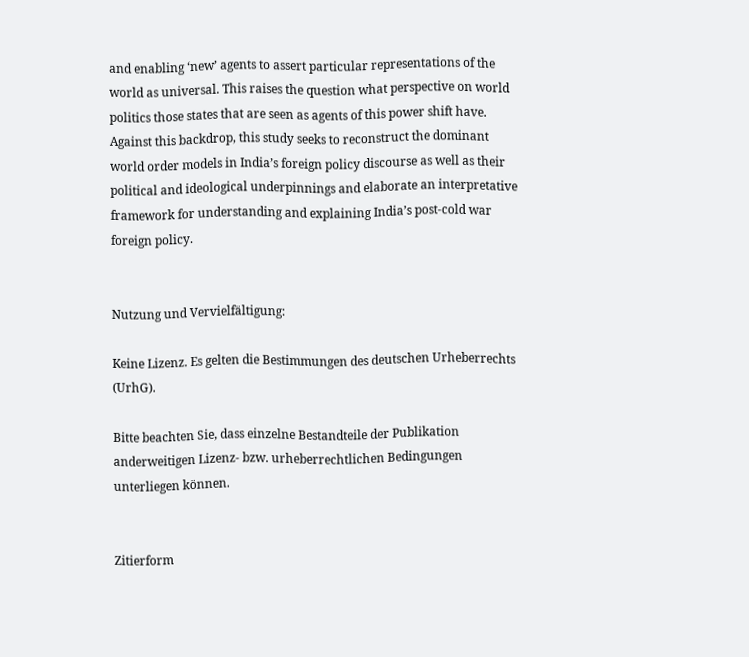and enabling ‘new’ agents to assert particular representations of the world as universal. This raises the question what perspective on world politics those states that are seen as agents of this power shift have. Against this backdrop, this study seeks to reconstruct the dominant world order models in India’s foreign policy discourse as well as their political and ideological underpinnings and elaborate an interpretative framework for understanding and explaining India’s post-cold war foreign policy.


Nutzung und Vervielfältigung:

Keine Lizenz. Es gelten die Bestimmungen des deutschen Urheberrechts (UrhG).

Bitte beachten Sie, dass einzelne Bestandteile der Publikation anderweitigen Lizenz- bzw. urheberrechtlichen Bedingungen unterliegen können.


Zitierform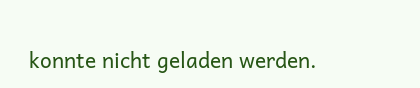konnte nicht geladen werden.